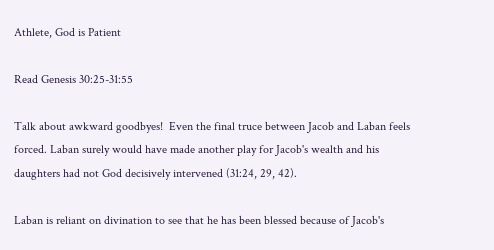Athlete, God is Patient

Read Genesis 30:25-31:55

Talk about awkward goodbyes!  Even the final truce between Jacob and Laban feels forced. Laban surely would have made another play for Jacob's wealth and his daughters had not God decisively intervened (31:24, 29, 42).

Laban is reliant on divination to see that he has been blessed because of Jacob's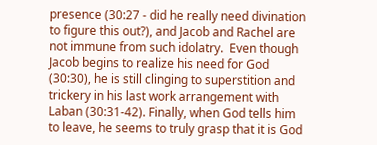presence (30:27 - did he really need divination to figure this out?), and Jacob and Rachel are not immune from such idolatry.  Even though Jacob begins to realize his need for God (30:30), he is still clinging to superstition and trickery in his last work arrangement with Laban (30:31-42). Finally, when God tells him to leave, he seems to truly grasp that it is God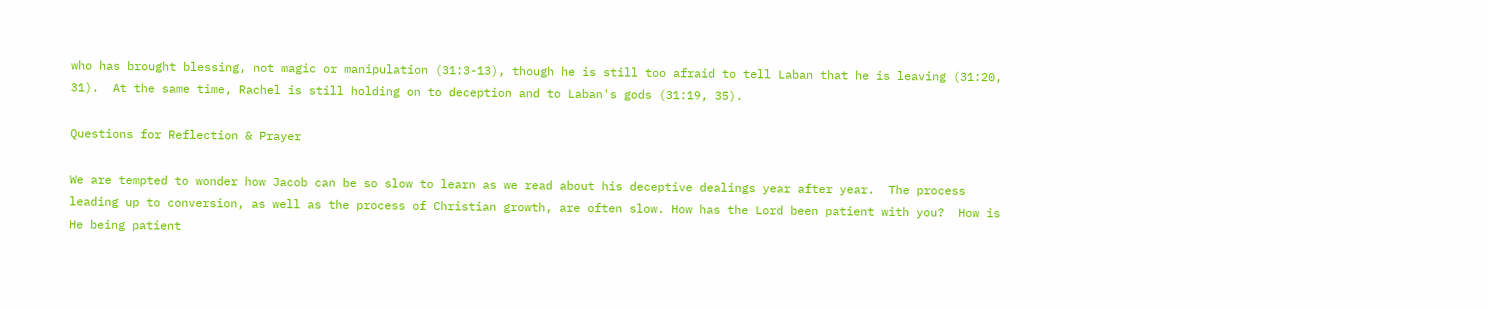who has brought blessing, not magic or manipulation (31:3-13), though he is still too afraid to tell Laban that he is leaving (31:20, 31).  At the same time, Rachel is still holding on to deception and to Laban's gods (31:19, 35).

Questions for Reflection & Prayer

We are tempted to wonder how Jacob can be so slow to learn as we read about his deceptive dealings year after year.  The process leading up to conversion, as well as the process of Christian growth, are often slow. How has the Lord been patient with you?  How is He being patient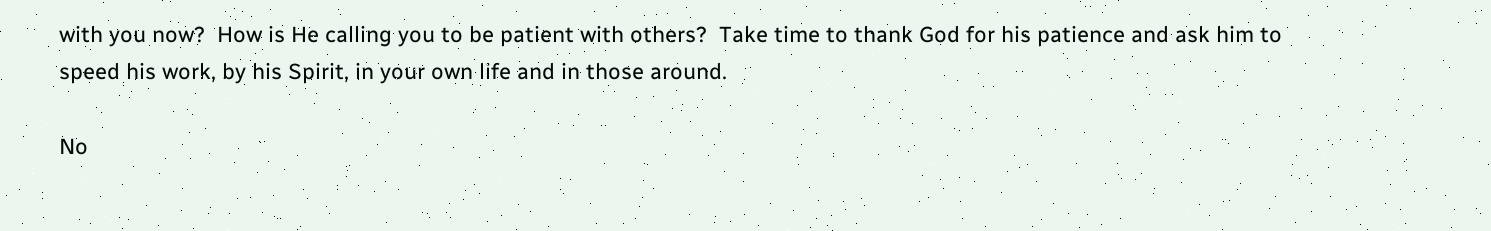with you now?  How is He calling you to be patient with others?  Take time to thank God for his patience and ask him to speed his work, by his Spirit, in your own life and in those around.

No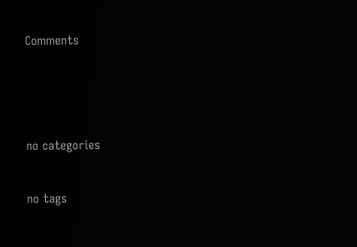Comments





no categories


no tags